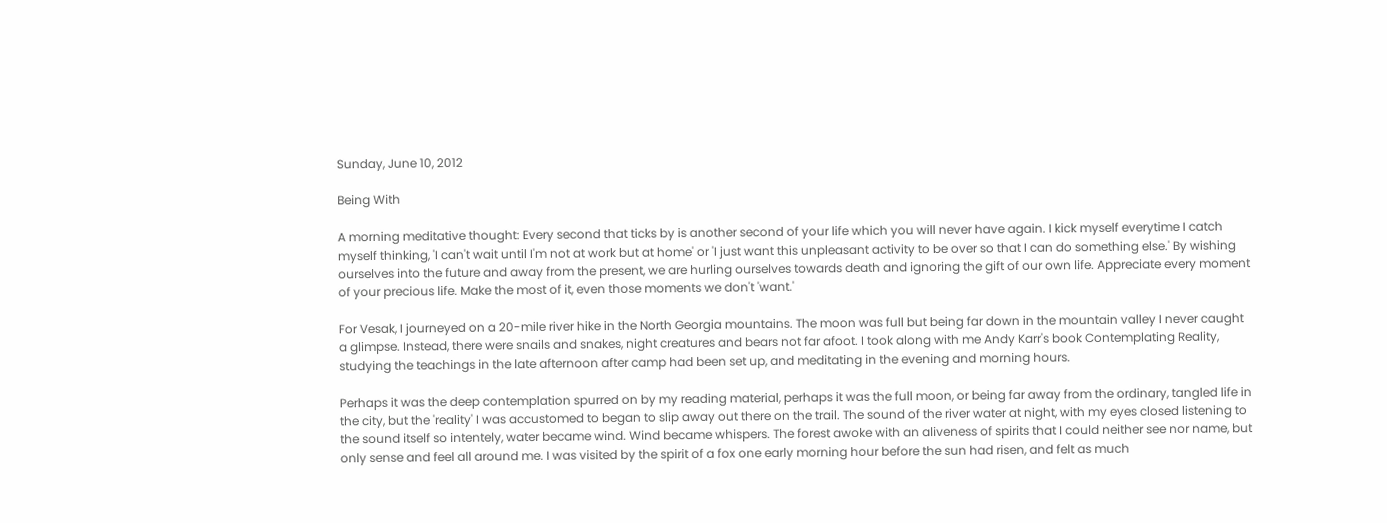Sunday, June 10, 2012

Being With

A morning meditative thought: Every second that ticks by is another second of your life which you will never have again. I kick myself everytime I catch myself thinking, 'I can't wait until I'm not at work but at home' or 'I just want this unpleasant activity to be over so that I can do something else.' By wishing ourselves into the future and away from the present, we are hurling ourselves towards death and ignoring the gift of our own life. Appreciate every moment of your precious life. Make the most of it, even those moments we don't 'want.'

For Vesak, I journeyed on a 20-mile river hike in the North Georgia mountains. The moon was full but being far down in the mountain valley I never caught a glimpse. Instead, there were snails and snakes, night creatures and bears not far afoot. I took along with me Andy Karr's book Contemplating Reality, studying the teachings in the late afternoon after camp had been set up, and meditating in the evening and morning hours.

Perhaps it was the deep contemplation spurred on by my reading material, perhaps it was the full moon, or being far away from the ordinary, tangled life in the city, but the 'reality' I was accustomed to began to slip away out there on the trail. The sound of the river water at night, with my eyes closed listening to the sound itself so intentely, water became wind. Wind became whispers. The forest awoke with an aliveness of spirits that I could neither see nor name, but only sense and feel all around me. I was visited by the spirit of a fox one early morning hour before the sun had risen, and felt as much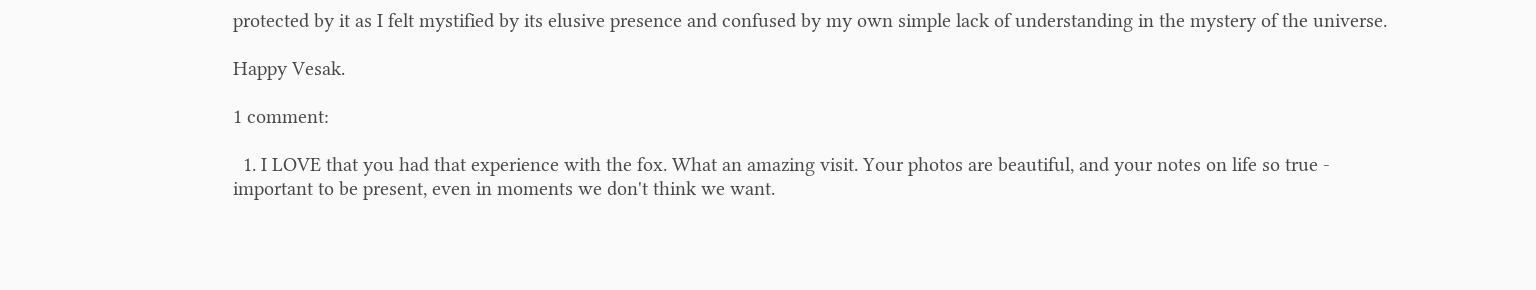protected by it as I felt mystified by its elusive presence and confused by my own simple lack of understanding in the mystery of the universe.

Happy Vesak.

1 comment:

  1. I LOVE that you had that experience with the fox. What an amazing visit. Your photos are beautiful, and your notes on life so true - important to be present, even in moments we don't think we want.